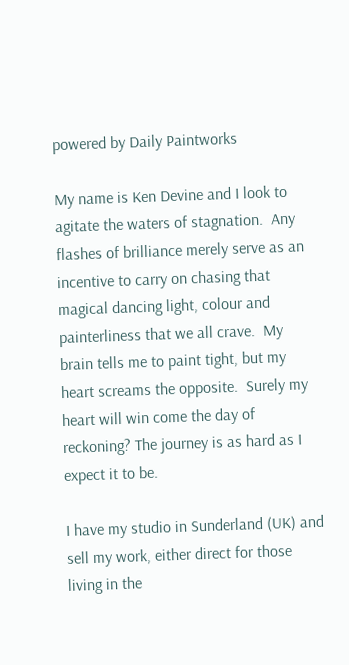powered by Daily Paintworks

My name is Ken Devine and I look to agitate the waters of stagnation.  Any flashes of brilliance merely serve as an incentive to carry on chasing that magical dancing light, colour and painterliness that we all crave.  My brain tells me to paint tight, but my heart screams the opposite.  Surely my heart will win come the day of reckoning? The journey is as hard as I expect it to be.

I have my studio in Sunderland (UK) and sell my work, either direct for those living in the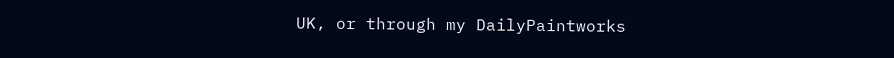UK, or through my DailyPaintworks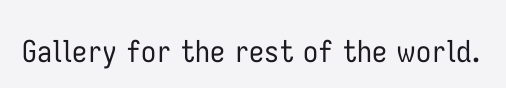Gallery for the rest of the world.